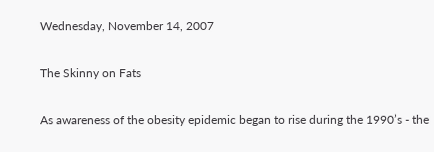Wednesday, November 14, 2007

The Skinny on Fats

As awareness of the obesity epidemic began to rise during the 1990’s - the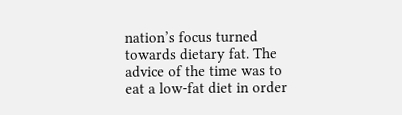nation’s focus turned towards dietary fat. The advice of the time was to eat a low-fat diet in order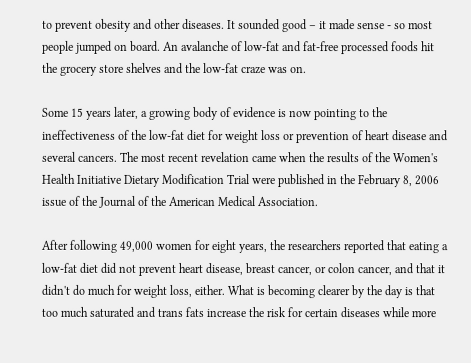to prevent obesity and other diseases. It sounded good – it made sense - so most people jumped on board. An avalanche of low-fat and fat-free processed foods hit the grocery store shelves and the low-fat craze was on.

Some 15 years later, a growing body of evidence is now pointing to the ineffectiveness of the low-fat diet for weight loss or prevention of heart disease and several cancers. The most recent revelation came when the results of the Women's Health Initiative Dietary Modification Trial were published in the February 8, 2006 issue of the Journal of the American Medical Association.

After following 49,000 women for eight years, the researchers reported that eating a low-fat diet did not prevent heart disease, breast cancer, or colon cancer, and that it didn't do much for weight loss, either. What is becoming clearer by the day is that too much saturated and trans fats increase the risk for certain diseases while more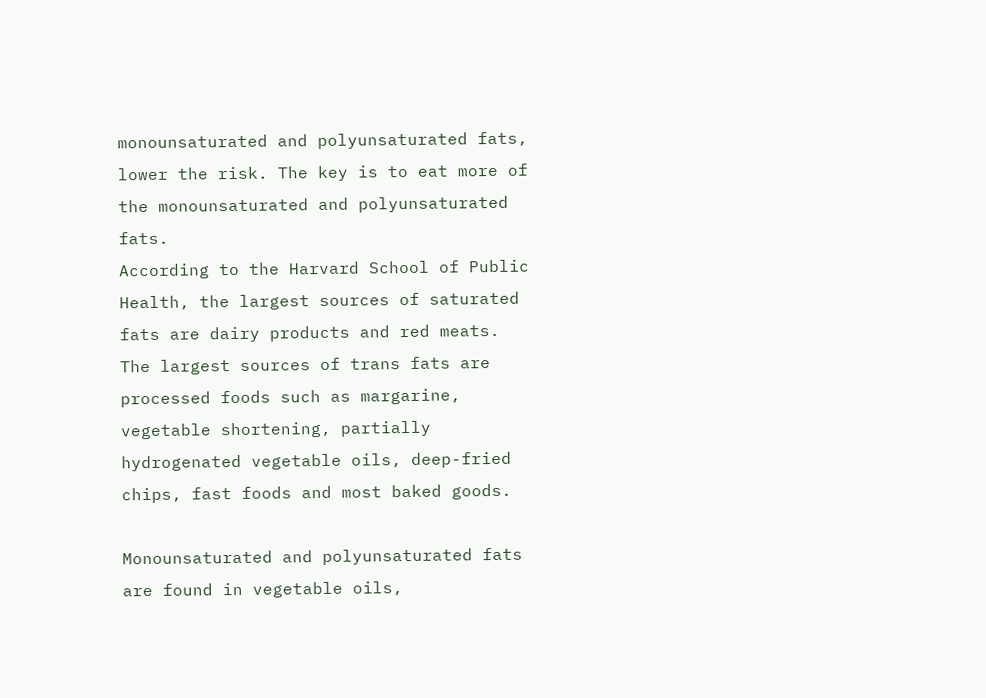monounsaturated and polyunsaturated fats, lower the risk. The key is to eat more of the monounsaturated and polyunsaturated fats.
According to the Harvard School of Public Health, the largest sources of saturated fats are dairy products and red meats. The largest sources of trans fats are processed foods such as margarine, vegetable shortening, partially hydrogenated vegetable oils, deep-fried chips, fast foods and most baked goods.

Monounsaturated and polyunsaturated fats are found in vegetable oils,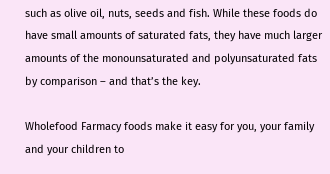such as olive oil, nuts, seeds and fish. While these foods do have small amounts of saturated fats, they have much larger amounts of the monounsaturated and polyunsaturated fats by comparison – and that’s the key.

Wholefood Farmacy foods make it easy for you, your family and your children to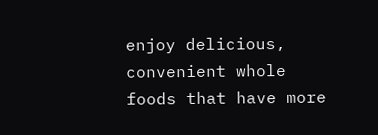enjoy delicious, convenient whole foods that have more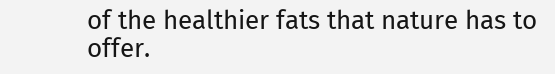of the healthier fats that nature has to offer.